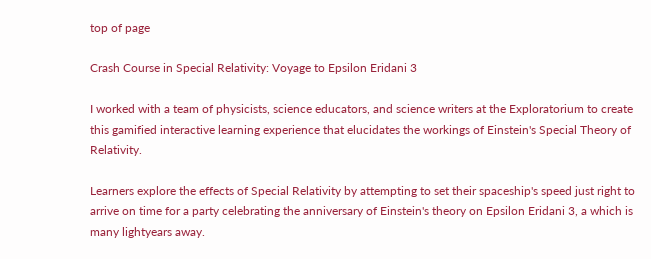top of page

Crash Course in Special Relativity: Voyage to Epsilon Eridani 3

I worked with a team of physicists, science educators, and science writers at the Exploratorium to create this gamified interactive learning experience that elucidates the workings of Einstein's Special Theory of Relativity.

Learners explore the effects of Special Relativity by attempting to set their spaceship's speed just right to arrive on time for a party celebrating the anniversary of Einstein's theory on Epsilon Eridani 3, a which is many lightyears away.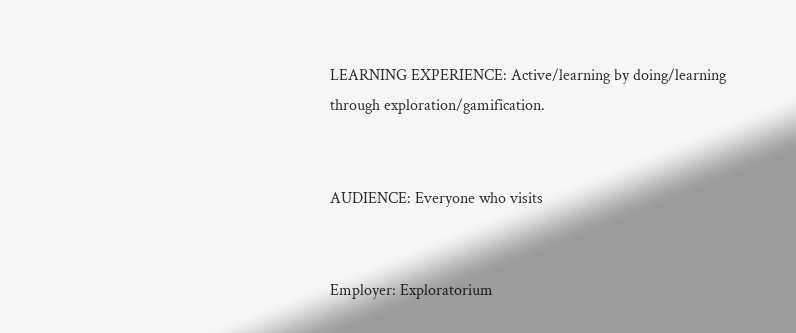LEARNING EXPERIENCE: Active/learning by doing/learning through exploration/gamification.


AUDIENCE: Everyone who visits


Employer: Exploratorium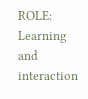ROLE: Learning and interaction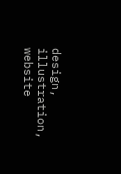design, illustration, website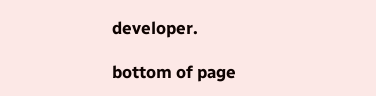developer.

bottom of page